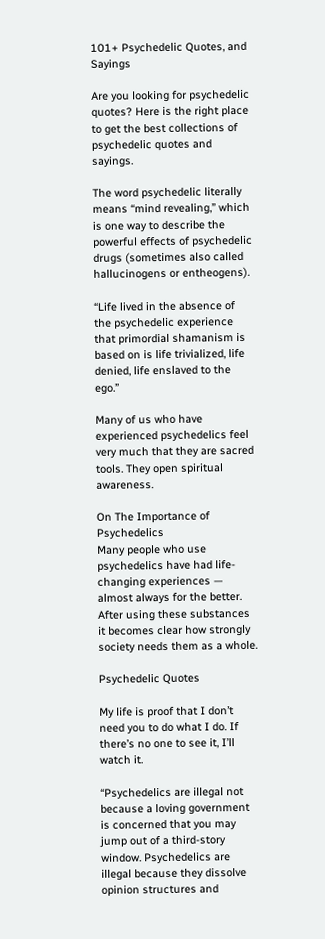101+ Psychedelic Quotes, and Sayings

Are you looking for psychedelic quotes? Here is the right place to get the best collections of psychedelic quotes and sayings.

The word psychedelic literally means “mind revealing,” which is one way to describe the powerful effects of psychedelic drugs (sometimes also called hallucinogens or entheogens).

“Life lived in the absence of the psychedelic experience that primordial shamanism is based on is life trivialized, life denied, life enslaved to the ego.”

Many of us who have experienced psychedelics feel very much that they are sacred tools. They open spiritual awareness.

On The Importance of Psychedelics
Many people who use psychedelics have had life-changing experiences — almost always for the better. After using these substances it becomes clear how strongly society needs them as a whole.

Psychedelic Quotes

My life is proof that I don’t need you to do what I do. If there’s no one to see it, I’ll watch it.

“Psychedelics are illegal not because a loving government is concerned that you may jump out of a third-story window. Psychedelics are illegal because they dissolve opinion structures and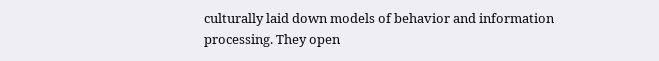culturally laid down models of behavior and information processing. They open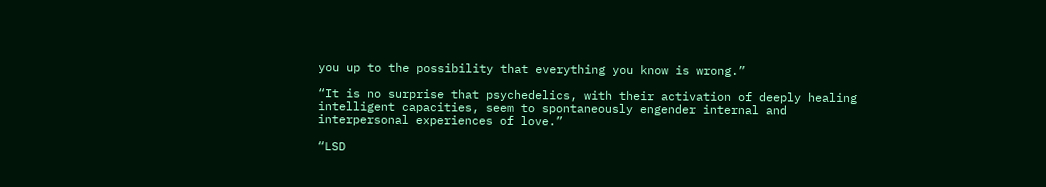you up to the possibility that everything you know is wrong.”

“It is no surprise that psychedelics, with their activation of deeply healing intelligent capacities, seem to spontaneously engender internal and interpersonal experiences of love.”

“LSD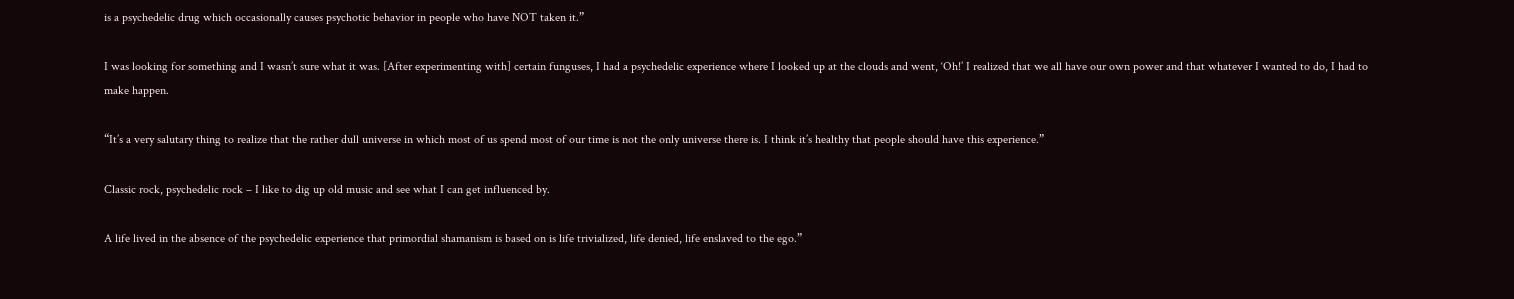is a psychedelic drug which occasionally causes psychotic behavior in people who have NOT taken it.”

I was looking for something and I wasn’t sure what it was. [After experimenting with] certain funguses, I had a psychedelic experience where I looked up at the clouds and went, ‘Oh!’ I realized that we all have our own power and that whatever I wanted to do, I had to make happen.

“It’s a very salutary thing to realize that the rather dull universe in which most of us spend most of our time is not the only universe there is. I think it’s healthy that people should have this experience.”

Classic rock, psychedelic rock – I like to dig up old music and see what I can get influenced by.

A life lived in the absence of the psychedelic experience that primordial shamanism is based on is life trivialized, life denied, life enslaved to the ego.”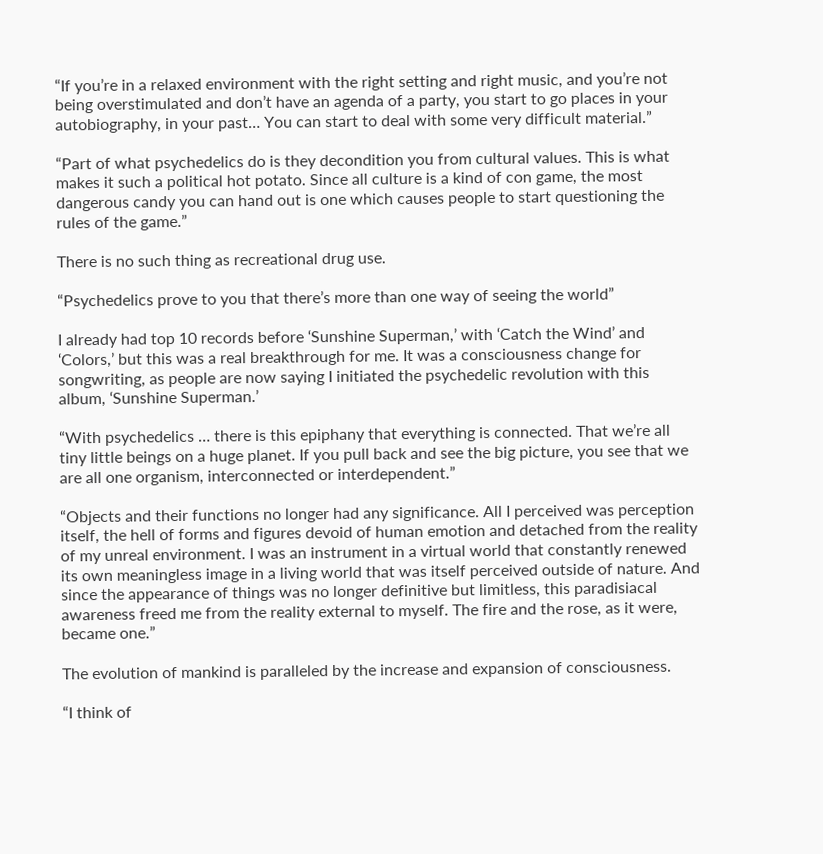“If you’re in a relaxed environment with the right setting and right music, and you’re not being overstimulated and don’t have an agenda of a party, you start to go places in your autobiography, in your past… You can start to deal with some very difficult material.”

“Part of what psychedelics do is they decondition you from cultural values. This is what makes it such a political hot potato. Since all culture is a kind of con game, the most dangerous candy you can hand out is one which causes people to start questioning the rules of the game.”

There is no such thing as recreational drug use.

“Psychedelics prove to you that there’s more than one way of seeing the world”

I already had top 10 records before ‘Sunshine Superman,’ with ‘Catch the Wind’ and ‘Colors,’ but this was a real breakthrough for me. It was a consciousness change for songwriting, as people are now saying I initiated the psychedelic revolution with this album, ‘Sunshine Superman.’

“With psychedelics … there is this epiphany that everything is connected. That we’re all tiny little beings on a huge planet. If you pull back and see the big picture, you see that we are all one organism, interconnected or interdependent.”

“Objects and their functions no longer had any significance. All I perceived was perception itself, the hell of forms and figures devoid of human emotion and detached from the reality of my unreal environment. I was an instrument in a virtual world that constantly renewed its own meaningless image in a living world that was itself perceived outside of nature. And since the appearance of things was no longer definitive but limitless, this paradisiacal awareness freed me from the reality external to myself. The fire and the rose, as it were, became one.”

The evolution of mankind is paralleled by the increase and expansion of consciousness.

“I think of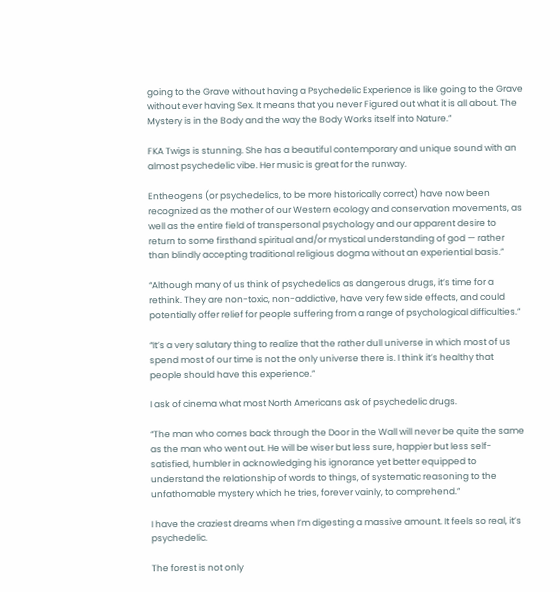going to the Grave without having a Psychedelic Experience is like going to the Grave without ever having Sex. It means that you never Figured out what it is all about. The Mystery is in the Body and the way the Body Works itself into Nature.”

FKA Twigs is stunning. She has a beautiful contemporary and unique sound with an almost psychedelic vibe. Her music is great for the runway.

Entheogens (or psychedelics, to be more historically correct) have now been recognized as the mother of our Western ecology and conservation movements, as well as the entire field of transpersonal psychology and our apparent desire to return to some firsthand spiritual and/or mystical understanding of god — rather than blindly accepting traditional religious dogma without an experiential basis.”

“Although many of us think of psychedelics as dangerous drugs, it’s time for a rethink. They are non-toxic, non-addictive, have very few side effects, and could potentially offer relief for people suffering from a range of psychological difficulties.”

“It’s a very salutary thing to realize that the rather dull universe in which most of us spend most of our time is not the only universe there is. I think it’s healthy that people should have this experience.”

I ask of cinema what most North Americans ask of psychedelic drugs.

“The man who comes back through the Door in the Wall will never be quite the same as the man who went out. He will be wiser but less sure, happier but less self-satisfied, humbler in acknowledging his ignorance yet better equipped to understand the relationship of words to things, of systematic reasoning to the unfathomable mystery which he tries, forever vainly, to comprehend.”

I have the craziest dreams when I’m digesting a massive amount. It feels so real, it’s psychedelic.

The forest is not only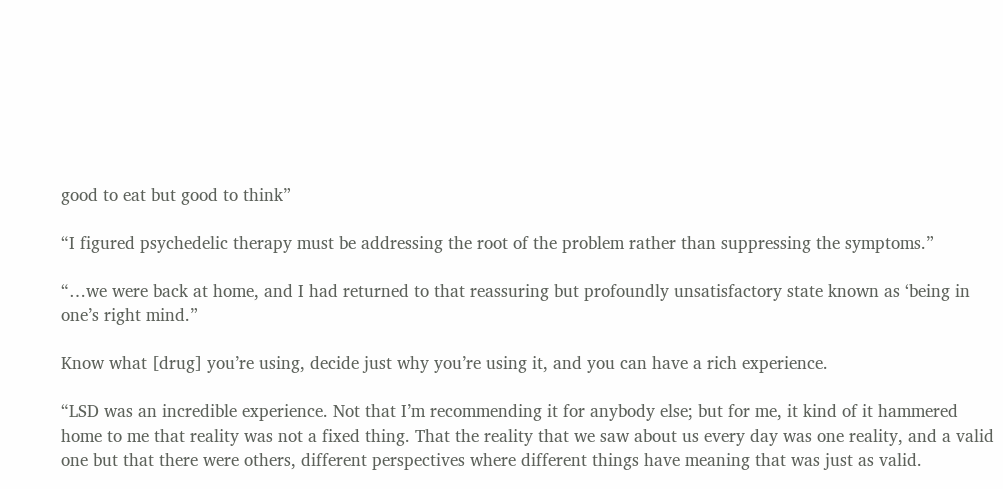good to eat but good to think”

“I figured psychedelic therapy must be addressing the root of the problem rather than suppressing the symptoms.”

“…we were back at home, and I had returned to that reassuring but profoundly unsatisfactory state known as ‘being in one’s right mind.”

Know what [drug] you’re using, decide just why you’re using it, and you can have a rich experience.

“LSD was an incredible experience. Not that I’m recommending it for anybody else; but for me, it kind of it hammered home to me that reality was not a fixed thing. That the reality that we saw about us every day was one reality, and a valid one but that there were others, different perspectives where different things have meaning that was just as valid.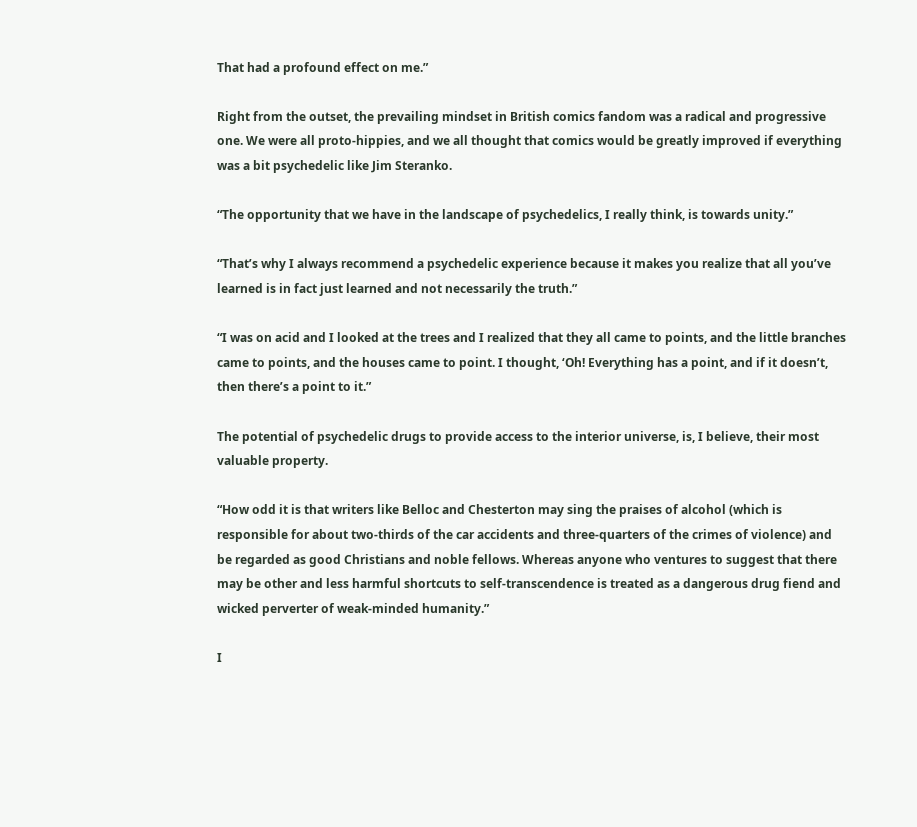That had a profound effect on me.”

Right from the outset, the prevailing mindset in British comics fandom was a radical and progressive one. We were all proto-hippies, and we all thought that comics would be greatly improved if everything was a bit psychedelic like Jim Steranko.

“The opportunity that we have in the landscape of psychedelics, I really think, is towards unity.”

“That’s why I always recommend a psychedelic experience because it makes you realize that all you’ve learned is in fact just learned and not necessarily the truth.”

“I was on acid and I looked at the trees and I realized that they all came to points, and the little branches came to points, and the houses came to point. I thought, ‘Oh! Everything has a point, and if it doesn’t, then there’s a point to it.”

The potential of psychedelic drugs to provide access to the interior universe, is, I believe, their most valuable property.

“How odd it is that writers like Belloc and Chesterton may sing the praises of alcohol (which is responsible for about two-thirds of the car accidents and three-quarters of the crimes of violence) and be regarded as good Christians and noble fellows. Whereas anyone who ventures to suggest that there may be other and less harmful shortcuts to self-transcendence is treated as a dangerous drug fiend and wicked perverter of weak-minded humanity.”

I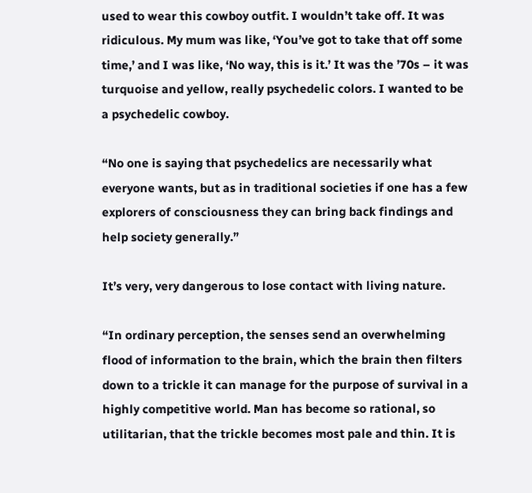used to wear this cowboy outfit. I wouldn’t take off. It was ridiculous. My mum was like, ‘You’ve got to take that off some time,’ and I was like, ‘No way, this is it.’ It was the ’70s – it was turquoise and yellow, really psychedelic colors. I wanted to be a psychedelic cowboy.

“No one is saying that psychedelics are necessarily what everyone wants, but as in traditional societies if one has a few explorers of consciousness they can bring back findings and help society generally.”

It’s very, very dangerous to lose contact with living nature.

“In ordinary perception, the senses send an overwhelming flood of information to the brain, which the brain then filters down to a trickle it can manage for the purpose of survival in a highly competitive world. Man has become so rational, so utilitarian, that the trickle becomes most pale and thin. It is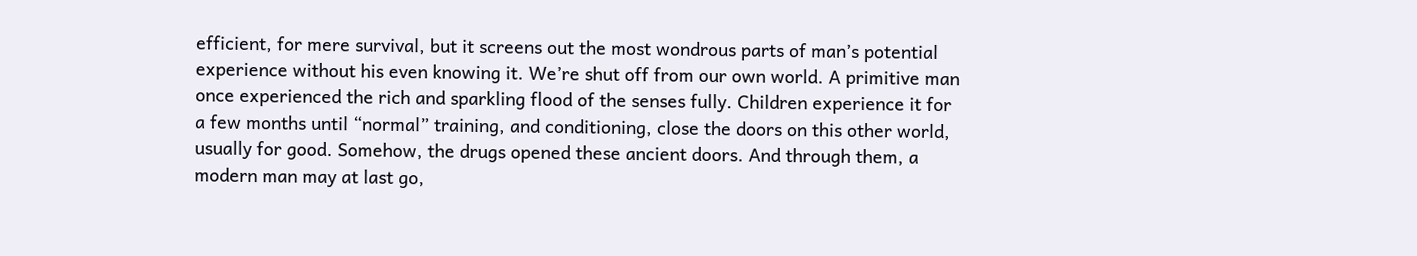efficient, for mere survival, but it screens out the most wondrous parts of man’s potential experience without his even knowing it. We’re shut off from our own world. A primitive man once experienced the rich and sparkling flood of the senses fully. Children experience it for a few months until “normal” training, and conditioning, close the doors on this other world, usually for good. Somehow, the drugs opened these ancient doors. And through them, a modern man may at last go,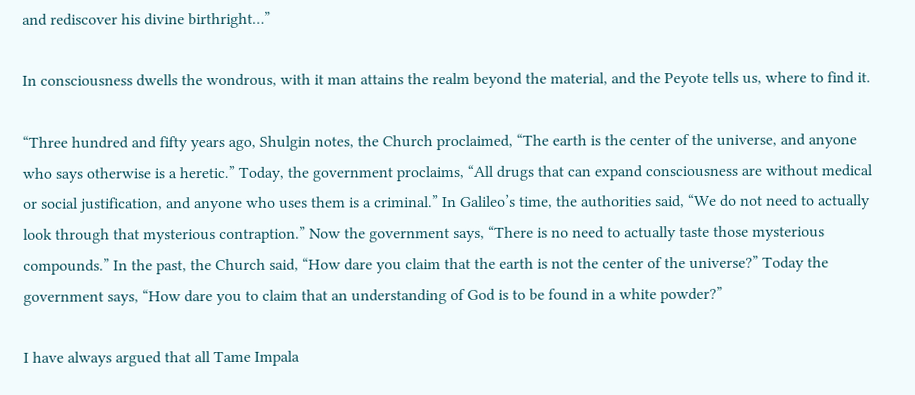and rediscover his divine birthright…”

In consciousness dwells the wondrous, with it man attains the realm beyond the material, and the Peyote tells us, where to find it.

“Three hundred and fifty years ago, Shulgin notes, the Church proclaimed, “The earth is the center of the universe, and anyone who says otherwise is a heretic.” Today, the government proclaims, “All drugs that can expand consciousness are without medical or social justification, and anyone who uses them is a criminal.” In Galileo’s time, the authorities said, “We do not need to actually look through that mysterious contraption.” Now the government says, “There is no need to actually taste those mysterious compounds.” In the past, the Church said, “How dare you claim that the earth is not the center of the universe?” Today the government says, “How dare you to claim that an understanding of God is to be found in a white powder?”

I have always argued that all Tame Impala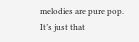melodies are pure pop. It’s just that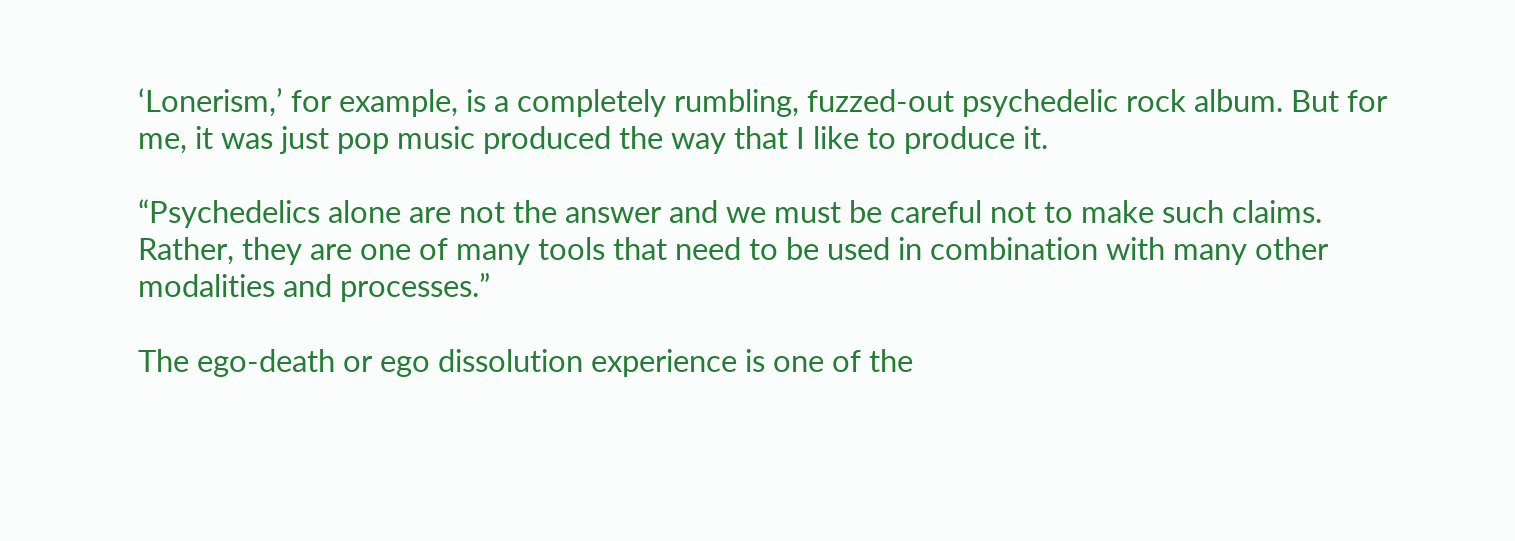‘Lonerism,’ for example, is a completely rumbling, fuzzed-out psychedelic rock album. But for me, it was just pop music produced the way that I like to produce it.

“Psychedelics alone are not the answer and we must be careful not to make such claims. Rather, they are one of many tools that need to be used in combination with many other modalities and processes.”

The ego-death or ego dissolution experience is one of the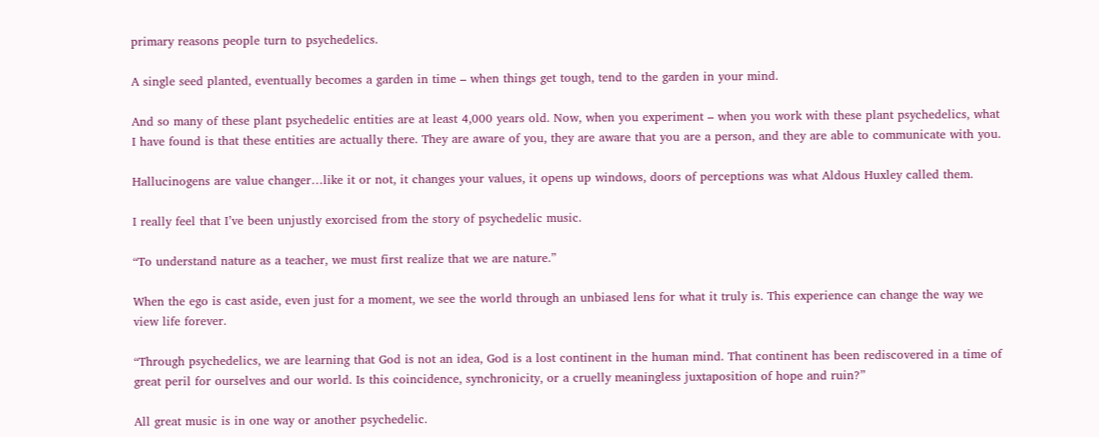primary reasons people turn to psychedelics.

A single seed planted, eventually becomes a garden in time – when things get tough, tend to the garden in your mind.

And so many of these plant psychedelic entities are at least 4,000 years old. Now, when you experiment – when you work with these plant psychedelics, what I have found is that these entities are actually there. They are aware of you, they are aware that you are a person, and they are able to communicate with you.

Hallucinogens are value changer…like it or not, it changes your values, it opens up windows, doors of perceptions was what Aldous Huxley called them.

I really feel that I’ve been unjustly exorcised from the story of psychedelic music.

“To understand nature as a teacher, we must first realize that we are nature.”

When the ego is cast aside, even just for a moment, we see the world through an unbiased lens for what it truly is. This experience can change the way we view life forever.

“Through psychedelics, we are learning that God is not an idea, God is a lost continent in the human mind. That continent has been rediscovered in a time of great peril for ourselves and our world. Is this coincidence, synchronicity, or a cruelly meaningless juxtaposition of hope and ruin?”

All great music is in one way or another psychedelic.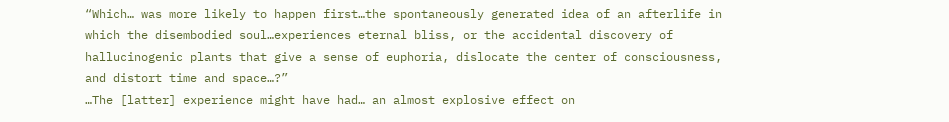“Which… was more likely to happen first…the spontaneously generated idea of an afterlife in which the disembodied soul…experiences eternal bliss, or the accidental discovery of hallucinogenic plants that give a sense of euphoria, dislocate the center of consciousness, and distort time and space…?”
…The [latter] experience might have had… an almost explosive effect on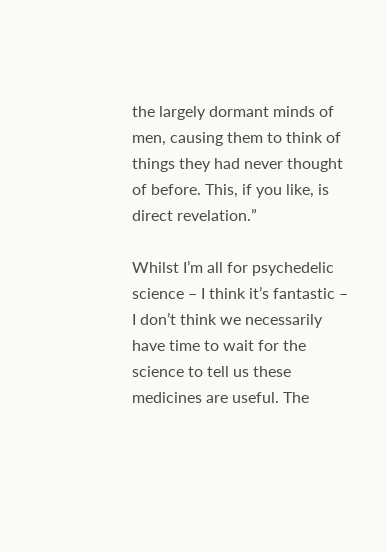the largely dormant minds of men, causing them to think of things they had never thought of before. This, if you like, is direct revelation.”

Whilst I’m all for psychedelic science – I think it’s fantastic – I don’t think we necessarily have time to wait for the science to tell us these medicines are useful. The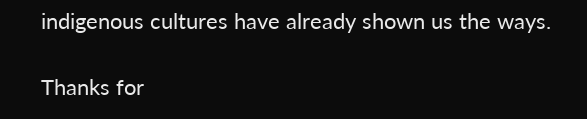indigenous cultures have already shown us the ways.

Thanks for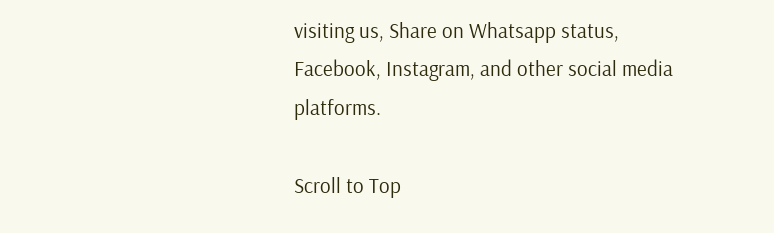visiting us, Share on Whatsapp status, Facebook, Instagram, and other social media platforms.

Scroll to Top